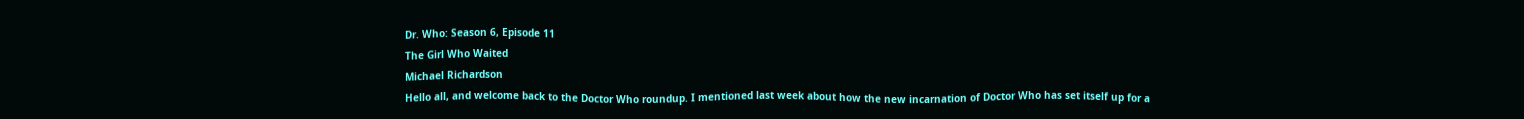Dr. Who: Season 6, Episode 11
The Girl Who Waited
Michael Richardson
Hello all, and welcome back to the Doctor Who roundup. I mentioned last week about how the new incarnation of Doctor Who has set itself up for a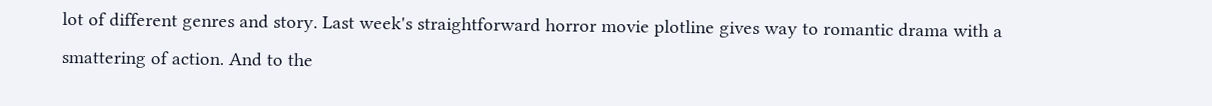lot of different genres and story. Last week's straightforward horror movie plotline gives way to romantic drama with a smattering of action. And to the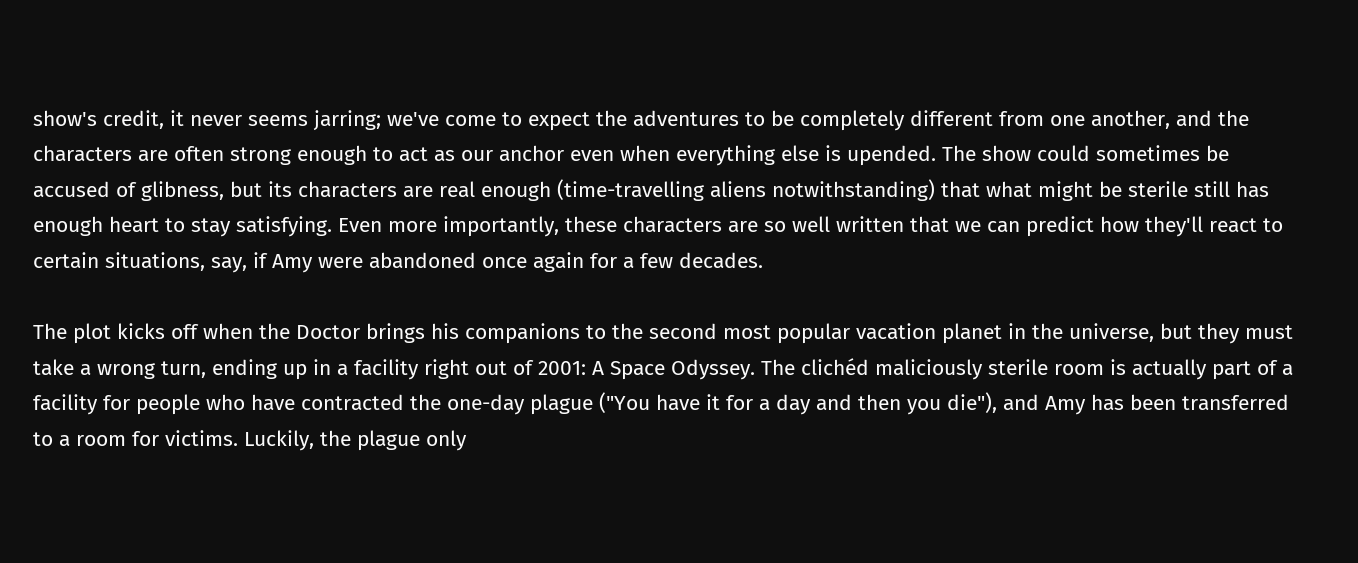show's credit, it never seems jarring; we've come to expect the adventures to be completely different from one another, and the characters are often strong enough to act as our anchor even when everything else is upended. The show could sometimes be accused of glibness, but its characters are real enough (time-travelling aliens notwithstanding) that what might be sterile still has enough heart to stay satisfying. Even more importantly, these characters are so well written that we can predict how they'll react to certain situations, say, if Amy were abandoned once again for a few decades.

The plot kicks off when the Doctor brings his companions to the second most popular vacation planet in the universe, but they must take a wrong turn, ending up in a facility right out of 2001: A Space Odyssey. The clichéd maliciously sterile room is actually part of a facility for people who have contracted the one-day plague ("You have it for a day and then you die"), and Amy has been transferred to a room for victims. Luckily, the plague only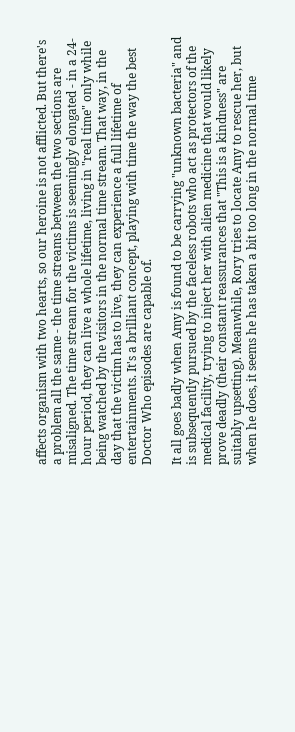affects organism with two hearts, so our heroine is not afflicted. But there's a problem all the same - the time streams between the two sections are misaligned. The time stream for the victims is seemingly elongated - in a 24-hour period, they can live a whole lifetime, living in "real time" only while being watched by the visitors in the normal time stream. That way, in the day that the victim has to live, they can experience a full lifetime of entertainments. It's a brilliant concept, playing with time the way the best Doctor Who episodes are capable of.

It all goes badly when Amy is found to be carrying "unknown bacteria" and is subsequently pursued by the faceless robots who act as protectors of the medical facility, trying to inject her with alien medicine that would likely prove deadly (their constant reassurances that "This is a kindness" are suitably upsetting). Meanwhile, Rory tries to locate Amy to rescue her, but when he does, it seems he has taken a bit too long in the normal time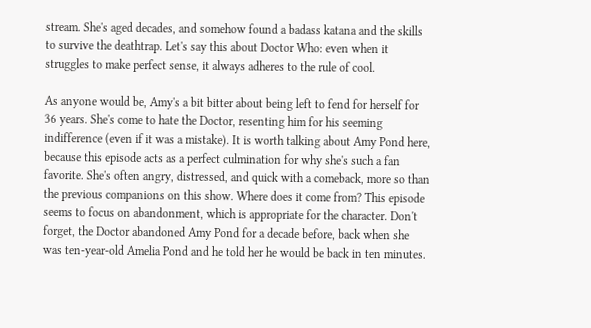stream. She's aged decades, and somehow found a badass katana and the skills to survive the deathtrap. Let's say this about Doctor Who: even when it struggles to make perfect sense, it always adheres to the rule of cool.

As anyone would be, Amy's a bit bitter about being left to fend for herself for 36 years. She's come to hate the Doctor, resenting him for his seeming indifference (even if it was a mistake). It is worth talking about Amy Pond here, because this episode acts as a perfect culmination for why she's such a fan favorite. She's often angry, distressed, and quick with a comeback, more so than the previous companions on this show. Where does it come from? This episode seems to focus on abandonment, which is appropriate for the character. Don't forget, the Doctor abandoned Amy Pond for a decade before, back when she was ten-year-old Amelia Pond and he told her he would be back in ten minutes.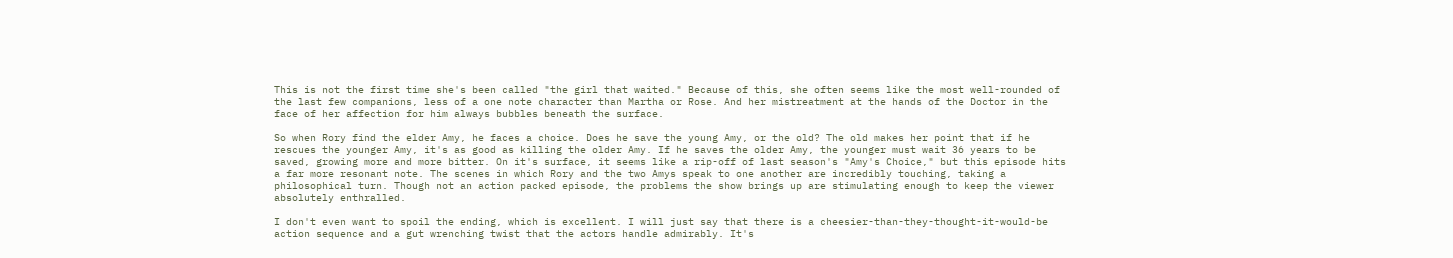This is not the first time she's been called "the girl that waited." Because of this, she often seems like the most well-rounded of the last few companions, less of a one note character than Martha or Rose. And her mistreatment at the hands of the Doctor in the face of her affection for him always bubbles beneath the surface.

So when Rory find the elder Amy, he faces a choice. Does he save the young Amy, or the old? The old makes her point that if he rescues the younger Amy, it's as good as killing the older Amy. If he saves the older Amy, the younger must wait 36 years to be saved, growing more and more bitter. On it's surface, it seems like a rip-off of last season's "Amy's Choice," but this episode hits a far more resonant note. The scenes in which Rory and the two Amys speak to one another are incredibly touching, taking a philosophical turn. Though not an action packed episode, the problems the show brings up are stimulating enough to keep the viewer absolutely enthralled.

I don't even want to spoil the ending, which is excellent. I will just say that there is a cheesier-than-they-thought-it-would-be action sequence and a gut wrenching twist that the actors handle admirably. It's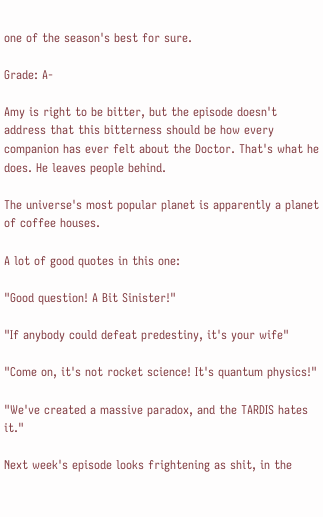one of the season's best for sure.

Grade: A-

Amy is right to be bitter, but the episode doesn't address that this bitterness should be how every companion has ever felt about the Doctor. That's what he does. He leaves people behind.

The universe's most popular planet is apparently a planet of coffee houses.

A lot of good quotes in this one:

"Good question! A Bit Sinister!"

"If anybody could defeat predestiny, it's your wife"

"Come on, it's not rocket science! It's quantum physics!"

"We've created a massive paradox, and the TARDIS hates it."

Next week's episode looks frightening as shit, in the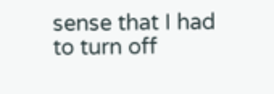sense that I had to turn off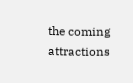the coming attractions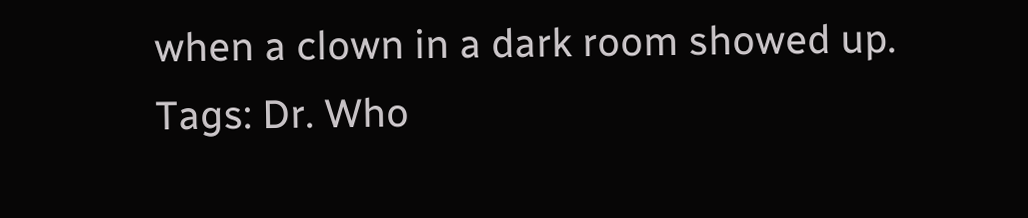when a clown in a dark room showed up.
Tags: Dr. Who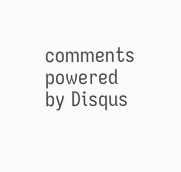comments powered by Disqus